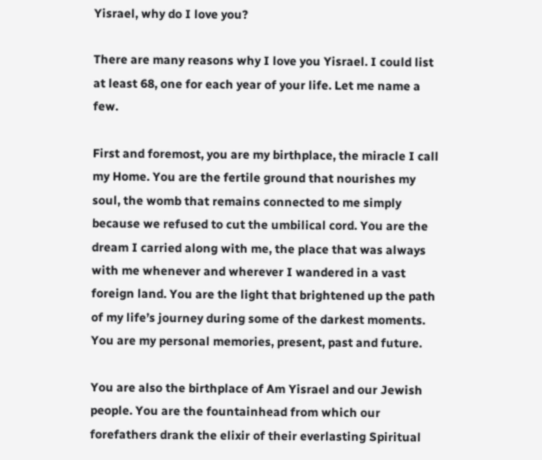Yisrael, why do I love you?

There are many reasons why I love you Yisrael. I could list at least 68, one for each year of your life. Let me name a few.

First and foremost, you are my birthplace, the miracle I call my Home. You are the fertile ground that nourishes my soul, the womb that remains connected to me simply because we refused to cut the umbilical cord. You are the dream I carried along with me, the place that was always with me whenever and wherever I wandered in a vast foreign land. You are the light that brightened up the path of my life’s journey during some of the darkest moments. You are my personal memories, present, past and future.

You are also the birthplace of Am Yisrael and our Jewish people. You are the fountainhead from which our forefathers drank the elixir of their everlasting Spiritual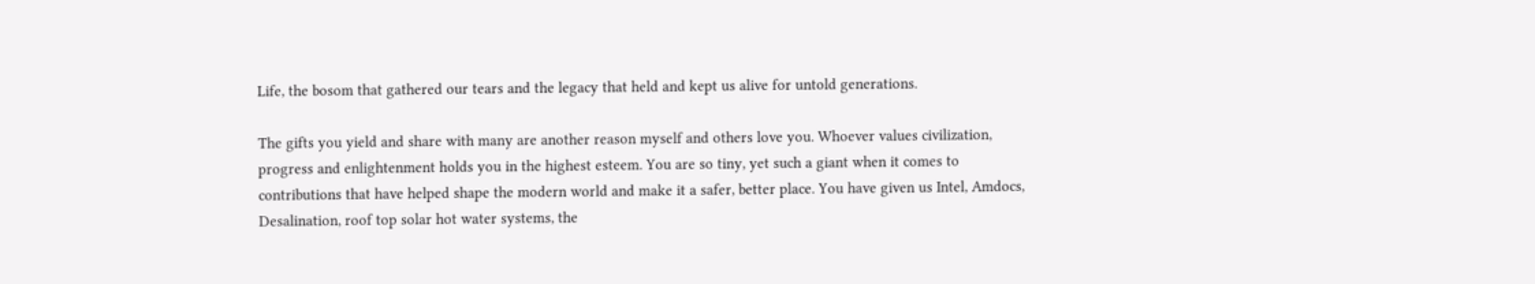Life, the bosom that gathered our tears and the legacy that held and kept us alive for untold generations.

The gifts you yield and share with many are another reason myself and others love you. Whoever values civilization, progress and enlightenment holds you in the highest esteem. You are so tiny, yet such a giant when it comes to contributions that have helped shape the modern world and make it a safer, better place. You have given us Intel, Amdocs, Desalination, roof top solar hot water systems, the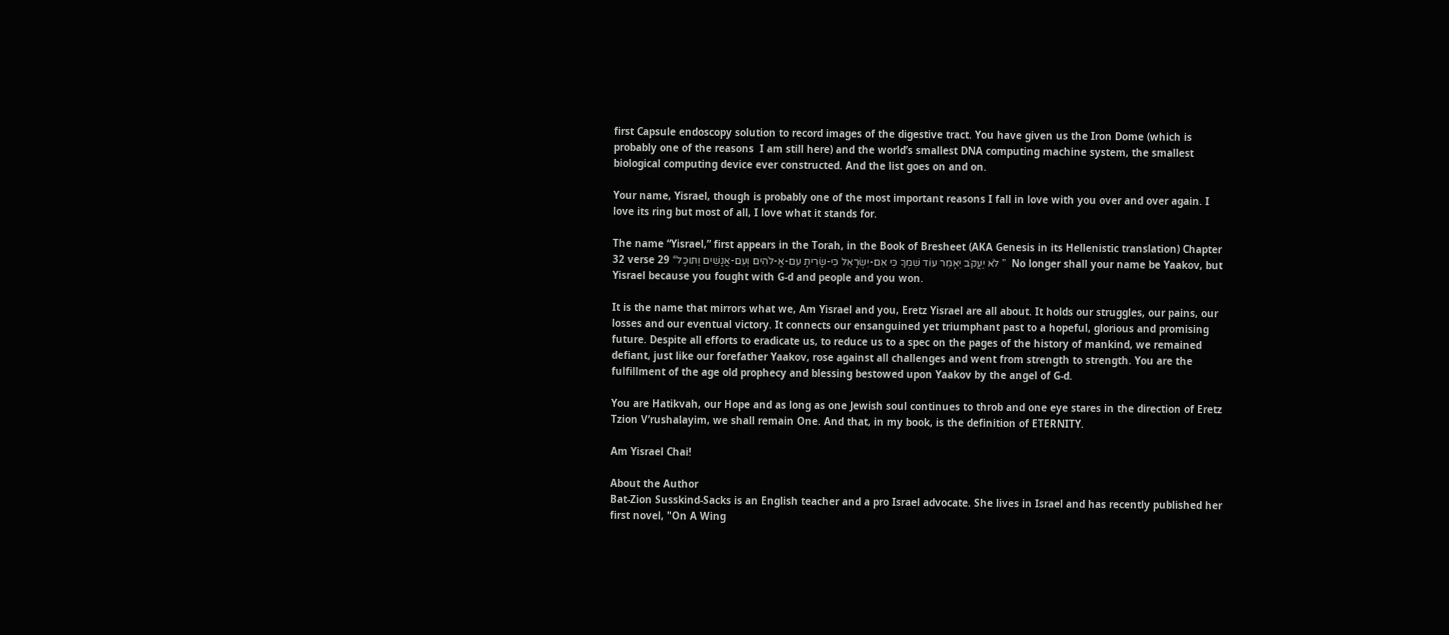first Capsule endoscopy solution to record images of the digestive tract. You have given us the Iron Dome (which is probably one of the reasons  I am still here) and the world’s smallest DNA computing machine system, the smallest biological computing device ever constructed. And the list goes on and on.

Your name, Yisrael, though is probably one of the most important reasons I fall in love with you over and over again. I love its ring but most of all, I love what it stands for.

The name “Yisrael,” first appears in the Torah, in the Book of Bresheet (AKA Genesis in its Hellenistic translation) Chapter 32 verse 29 “לֹא יַעֲקֹב יֵאָמֵר עוֹד שִׁמְךָ כִּי אִם-יִשְׂרָאֵל כִּי-שָׂרִיתָ עִם-אֱ-לֹהִים וְעִם-אֲנָשִׁים וַתּוּכָל ”  No longer shall your name be Yaakov, but Yisrael because you fought with G-d and people and you won.

It is the name that mirrors what we, Am Yisrael and you, Eretz Yisrael are all about. It holds our struggles, our pains, our losses and our eventual victory. It connects our ensanguined yet triumphant past to a hopeful, glorious and promising future. Despite all efforts to eradicate us, to reduce us to a spec on the pages of the history of mankind, we remained defiant, just like our forefather Yaakov, rose against all challenges and went from strength to strength. You are the fulfillment of the age old prophecy and blessing bestowed upon Yaakov by the angel of G-d.

You are Hatikvah, our Hope and as long as one Jewish soul continues to throb and one eye stares in the direction of Eretz Tzion V’rushalayim, we shall remain One. And that, in my book, is the definition of ETERNITY.

Am Yisrael Chai!

About the Author
Bat-Zion Susskind-Sacks is an English teacher and a pro Israel advocate. She lives in Israel and has recently published her first novel, "On A Wing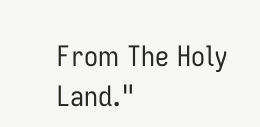From The Holy Land."